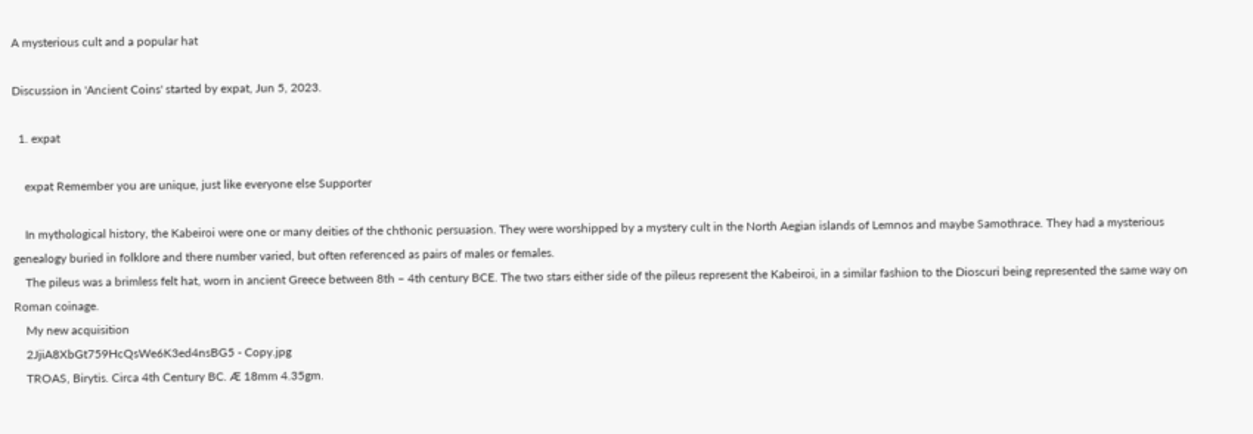A mysterious cult and a popular hat

Discussion in 'Ancient Coins' started by expat, Jun 5, 2023.

  1. expat

    expat Remember you are unique, just like everyone else Supporter

    In mythological history, the Kabeiroi were one or many deities of the chthonic persuasion. They were worshipped by a mystery cult in the North Aegian islands of Lemnos and maybe Samothrace. They had a mysterious genealogy buried in folklore and there number varied, but often referenced as pairs of males or females.
    The pileus was a brimless felt hat, worn in ancient Greece between 8th – 4th century BCE. The two stars either side of the pileus represent the Kabeiroi, in a similar fashion to the Dioscuri being represented the same way on Roman coinage.
    My new acquisition
    2JjiA8XbGt759HcQsWe6K3ed4nsBG5 - Copy.jpg
    TROAS, Birytis. Circa 4th Century BC. Æ 18mm 4.35gm.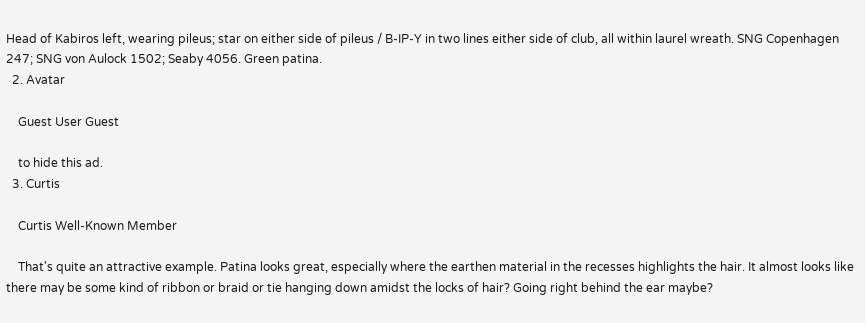Head of Kabiros left, wearing pileus; star on either side of pileus / B-IP-Y in two lines either side of club, all within laurel wreath. SNG Copenhagen 247; SNG von Aulock 1502; Seaby 4056. Green patina.
  2. Avatar

    Guest User Guest

    to hide this ad.
  3. Curtis

    Curtis Well-Known Member

    That's quite an attractive example. Patina looks great, especially where the earthen material in the recesses highlights the hair. It almost looks like there may be some kind of ribbon or braid or tie hanging down amidst the locks of hair? Going right behind the ear maybe?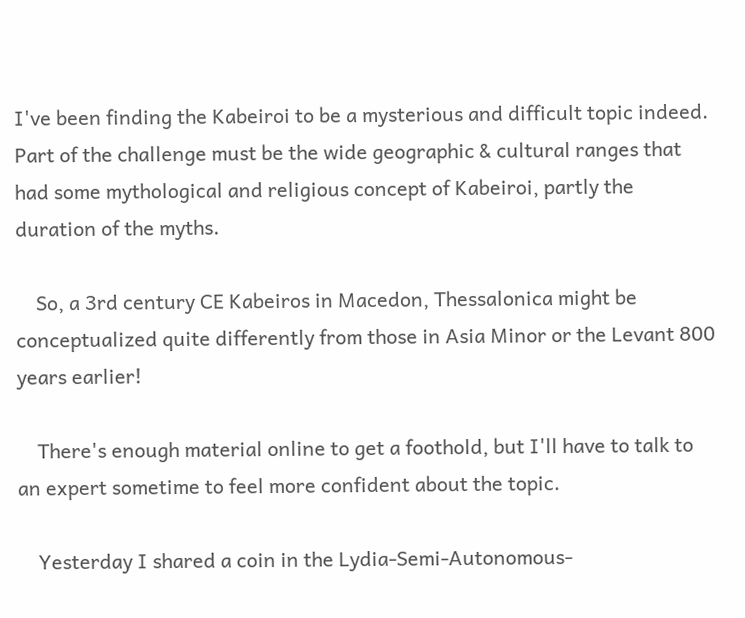I've been finding the Kabeiroi to be a mysterious and difficult topic indeed. Part of the challenge must be the wide geographic & cultural ranges that had some mythological and religious concept of Kabeiroi, partly the duration of the myths.

    So, a 3rd century CE Kabeiros in Macedon, Thessalonica might be conceptualized quite differently from those in Asia Minor or the Levant 800 years earlier!

    There's enough material online to get a foothold, but I'll have to talk to an expert sometime to feel more confident about the topic.

    Yesterday I shared a coin in the Lydia-Semi-Autonomous-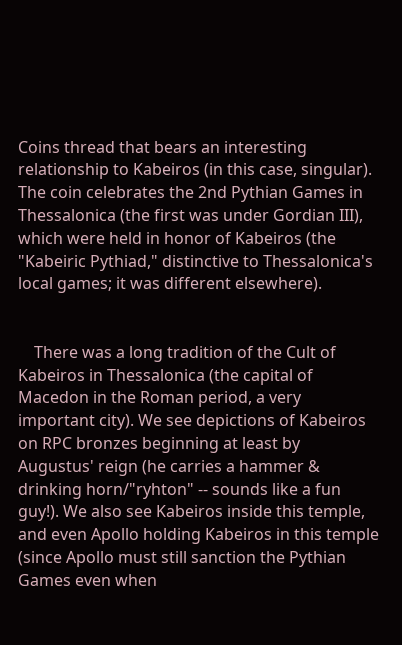Coins thread that bears an interesting relationship to Kabeiros (in this case, singular). The coin celebrates the 2nd Pythian Games in Thessalonica (the first was under Gordian III), which were held in honor of Kabeiros (the "Kabeiric Pythiad," distinctive to Thessalonica's local games; it was different elsewhere).


    There was a long tradition of the Cult of Kabeiros in Thessalonica (the capital of Macedon in the Roman period, a very important city). We see depictions of Kabeiros on RPC bronzes beginning at least by Augustus' reign (he carries a hammer & drinking horn/"ryhton" -- sounds like a fun guy!). We also see Kabeiros inside this temple, and even Apollo holding Kabeiros in this temple (since Apollo must still sanction the Pythian Games even when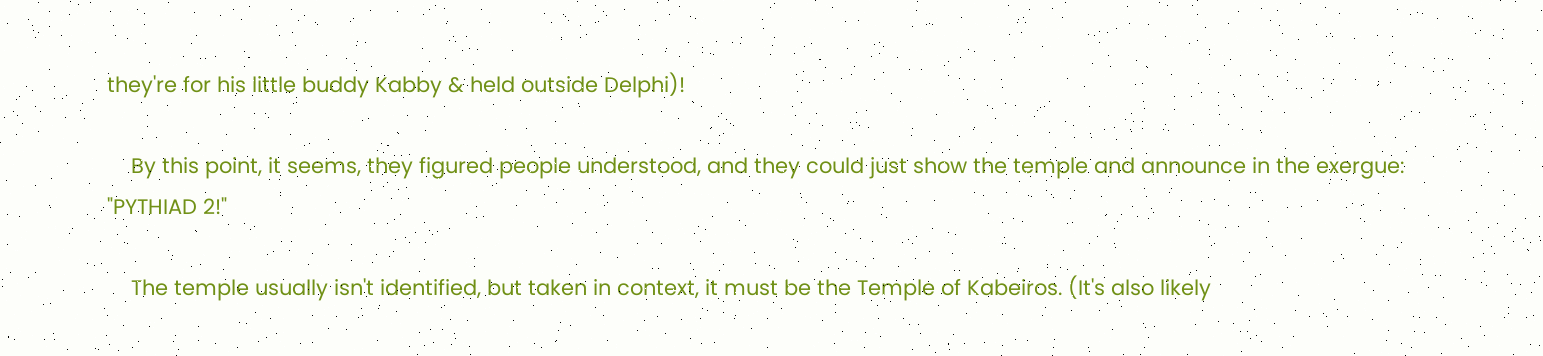they're for his little buddy Kabby & held outside Delphi)!

    By this point, it seems, they figured people understood, and they could just show the temple and announce in the exergue: "PYTHIAD 2!"

    The temple usually isn't identified, but taken in context, it must be the Temple of Kabeiros. (It's also likely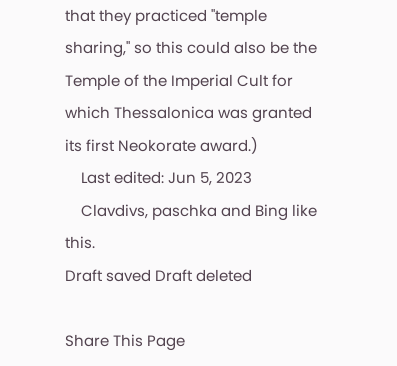that they practiced "temple sharing," so this could also be the Temple of the Imperial Cult for which Thessalonica was granted its first Neokorate award.)
    Last edited: Jun 5, 2023
    Clavdivs, paschka and Bing like this.
Draft saved Draft deleted

Share This Page